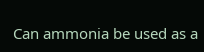Can ammonia be used as a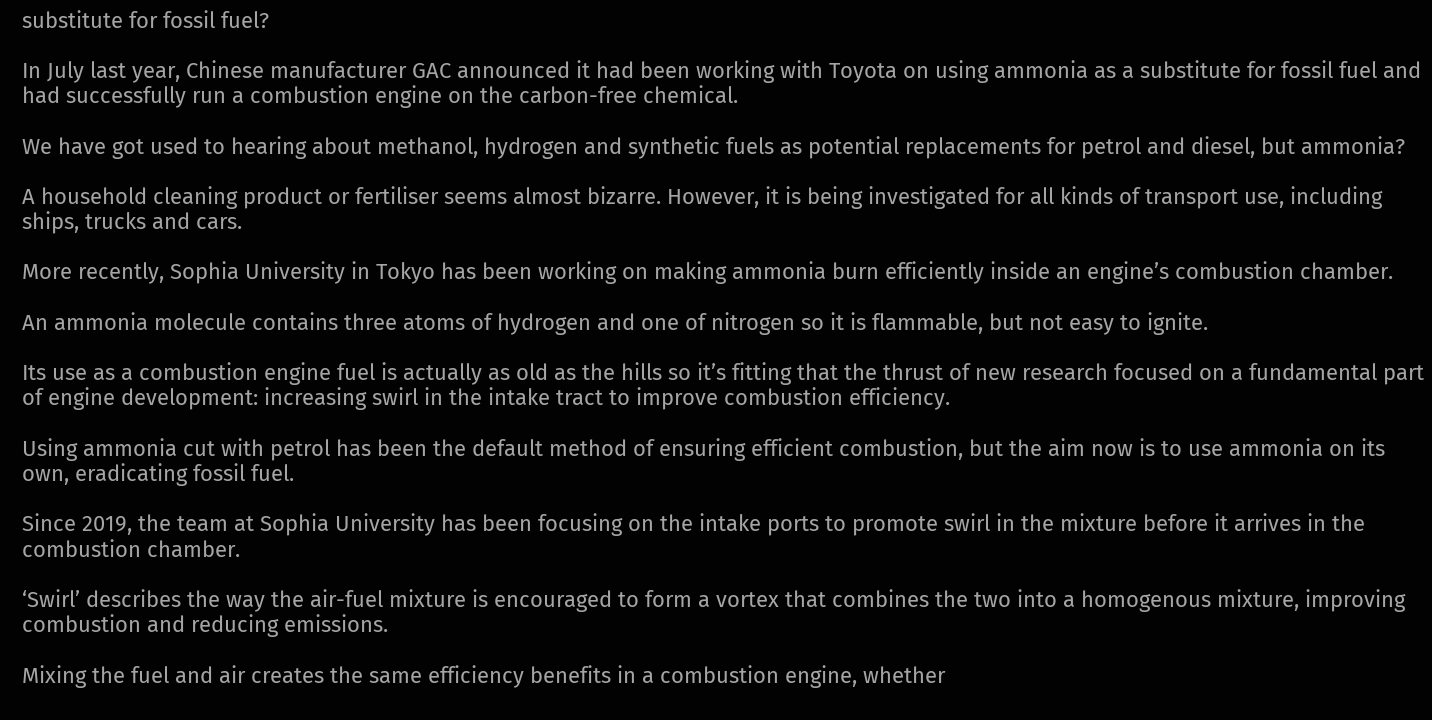substitute for fossil fuel?

In July last year, Chinese manufacturer GAC announced it had been working with Toyota on using ammonia as a substitute for fossil fuel and had successfully run a combustion engine on the carbon-free chemical.

We have got used to hearing about methanol, hydrogen and synthetic fuels as potential replacements for petrol and diesel, but ammonia?

A household cleaning product or fertiliser seems almost bizarre. However, it is being investigated for all kinds of transport use, including ships, trucks and cars.

More recently, Sophia University in Tokyo has been working on making ammonia burn efficiently inside an engine’s combustion chamber.

An ammonia molecule contains three atoms of hydrogen and one of nitrogen so it is flammable, but not easy to ignite.

Its use as a combustion engine fuel is actually as old as the hills so it’s fitting that the thrust of new research focused on a fundamental part of engine development: increasing swirl in the intake tract to improve combustion efficiency.

Using ammonia cut with petrol has been the default method of ensuring efficient combustion, but the aim now is to use ammonia on its own, eradicating fossil fuel.

Since 2019, the team at Sophia University has been focusing on the intake ports to promote swirl in the mixture before it arrives in the combustion chamber.

‘Swirl’ describes the way the air-fuel mixture is encouraged to form a vortex that combines the two into a homogenous mixture, improving combustion and reducing emissions.

Mixing the fuel and air creates the same efficiency benefits in a combustion engine, whether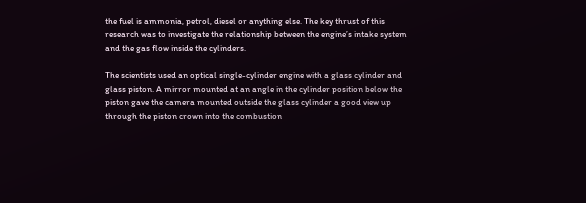the fuel is ammonia, petrol, diesel or anything else. The key thrust of this research was to investigate the relationship between the engine’s intake system and the gas flow inside the cylinders.

The scientists used an optical single-cylinder engine with a glass cylinder and glass piston. A mirror mounted at an angle in the cylinder position below the piston gave the camera mounted outside the glass cylinder a good view up through the piston crown into the combustion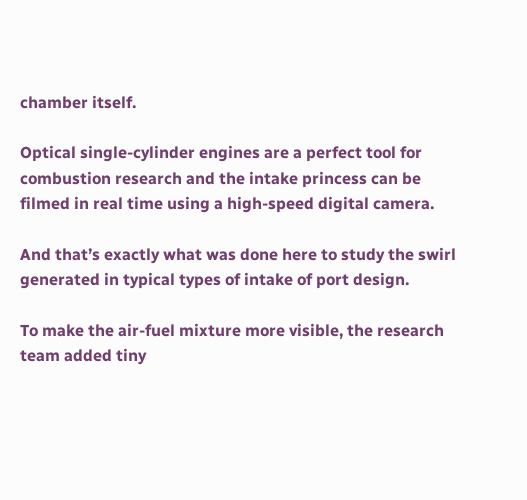chamber itself.

Optical single-cylinder engines are a perfect tool for combustion research and the intake princess can be filmed in real time using a high-speed digital camera.

And that’s exactly what was done here to study the swirl generated in typical types of intake of port design.

To make the air-fuel mixture more visible, the research team added tiny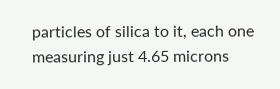particles of silica to it, each one measuring just 4.65 microns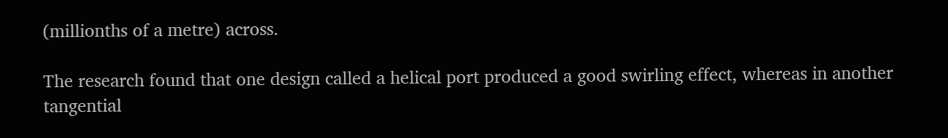(millionths of a metre) across.

The research found that one design called a helical port produced a good swirling effect, whereas in another tangential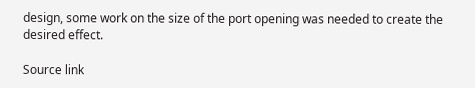design, some work on the size of the port opening was needed to create the desired effect.

Source link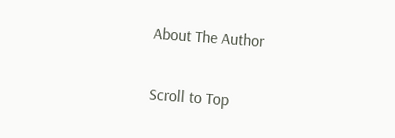About The Author

Scroll to Top